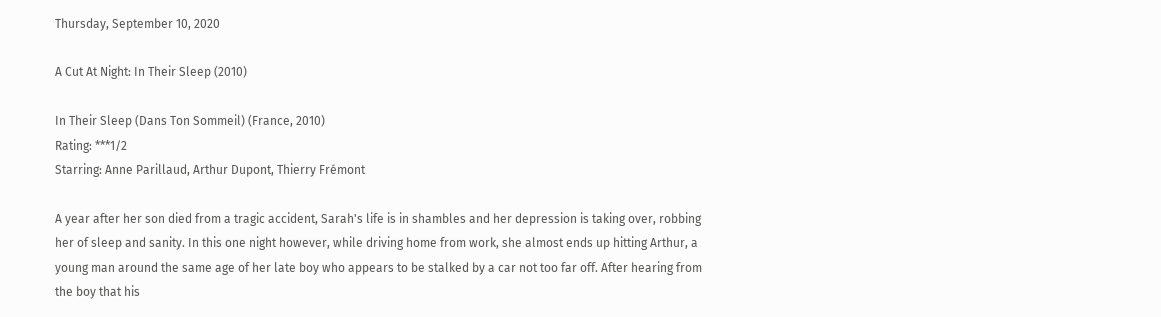Thursday, September 10, 2020

A Cut At Night: In Their Sleep (2010)

In Their Sleep (Dans Ton Sommeil) (France, 2010)
Rating: ***1/2
Starring: Anne Parillaud, Arthur Dupont, Thierry Frémont

A year after her son died from a tragic accident, Sarah's life is in shambles and her depression is taking over, robbing her of sleep and sanity. In this one night however, while driving home from work, she almost ends up hitting Arthur, a young man around the same age of her late boy who appears to be stalked by a car not too far off. After hearing from the boy that his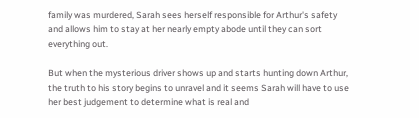family was murdered, Sarah sees herself responsible for Arthur's safety and allows him to stay at her nearly empty abode until they can sort everything out.

But when the mysterious driver shows up and starts hunting down Arthur, the truth to his story begins to unravel and it seems Sarah will have to use her best judgement to determine what is real and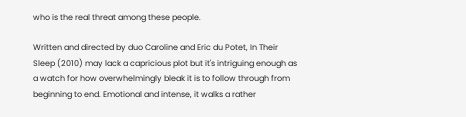who is the real threat among these people.

Written and directed by duo Caroline and Eric du Potet, In Their Sleep (2010) may lack a capricious plot but it's intriguing enough as a watch for how overwhelmingly bleak it is to follow through from beginning to end. Emotional and intense, it walks a rather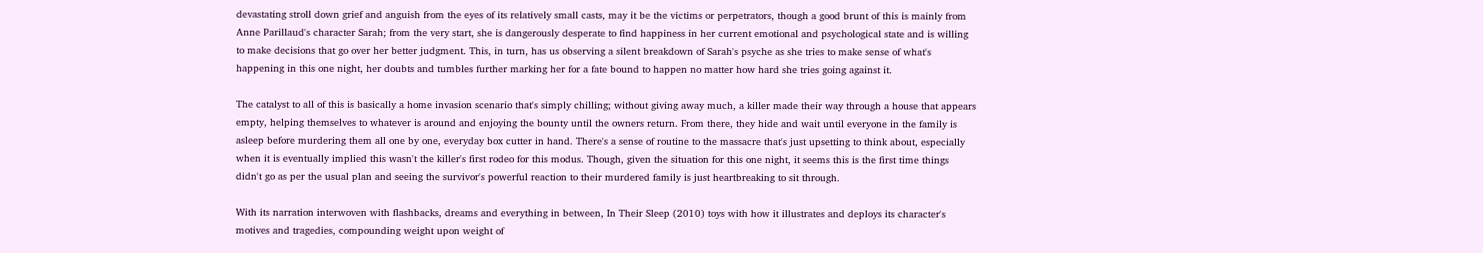devastating stroll down grief and anguish from the eyes of its relatively small casts, may it be the victims or perpetrators, though a good brunt of this is mainly from Anne Parillaud's character Sarah; from the very start, she is dangerously desperate to find happiness in her current emotional and psychological state and is willing to make decisions that go over her better judgment. This, in turn, has us observing a silent breakdown of Sarah's psyche as she tries to make sense of what's happening in this one night, her doubts and tumbles further marking her for a fate bound to happen no matter how hard she tries going against it.

The catalyst to all of this is basically a home invasion scenario that's simply chilling; without giving away much, a killer made their way through a house that appears empty, helping themselves to whatever is around and enjoying the bounty until the owners return. From there, they hide and wait until everyone in the family is asleep before murdering them all one by one, everyday box cutter in hand. There's a sense of routine to the massacre that's just upsetting to think about, especially when it is eventually implied this wasn't the killer's first rodeo for this modus. Though, given the situation for this one night, it seems this is the first time things didn't go as per the usual plan and seeing the survivor's powerful reaction to their murdered family is just heartbreaking to sit through.

With its narration interwoven with flashbacks, dreams and everything in between, In Their Sleep (2010) toys with how it illustrates and deploys its character's motives and tragedies, compounding weight upon weight of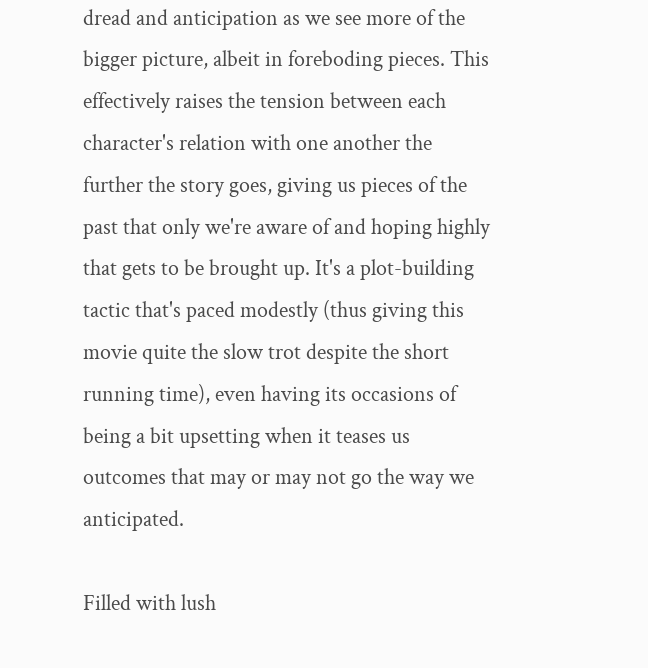dread and anticipation as we see more of the bigger picture, albeit in foreboding pieces. This effectively raises the tension between each character's relation with one another the further the story goes, giving us pieces of the past that only we're aware of and hoping highly that gets to be brought up. It's a plot-building tactic that's paced modestly (thus giving this movie quite the slow trot despite the short running time), even having its occasions of being a bit upsetting when it teases us outcomes that may or may not go the way we anticipated.

Filled with lush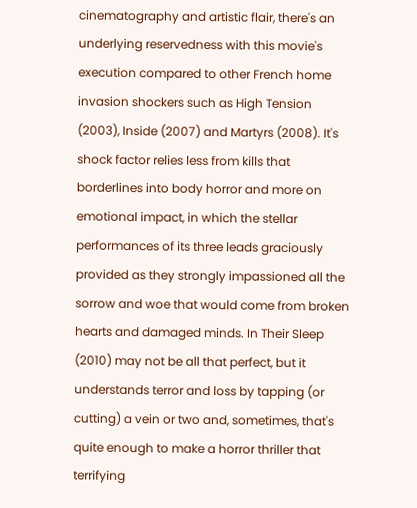cinematography and artistic flair, there's an underlying reservedness with this movie's execution compared to other French home invasion shockers such as High Tension (2003), Inside (2007) and Martyrs (2008). It's shock factor relies less from kills that borderlines into body horror and more on emotional impact, in which the stellar performances of its three leads graciously provided as they strongly impassioned all the sorrow and woe that would come from broken hearts and damaged minds. In Their Sleep (2010) may not be all that perfect, but it understands terror and loss by tapping (or cutting) a vein or two and, sometimes, that's quite enough to make a horror thriller that terrifying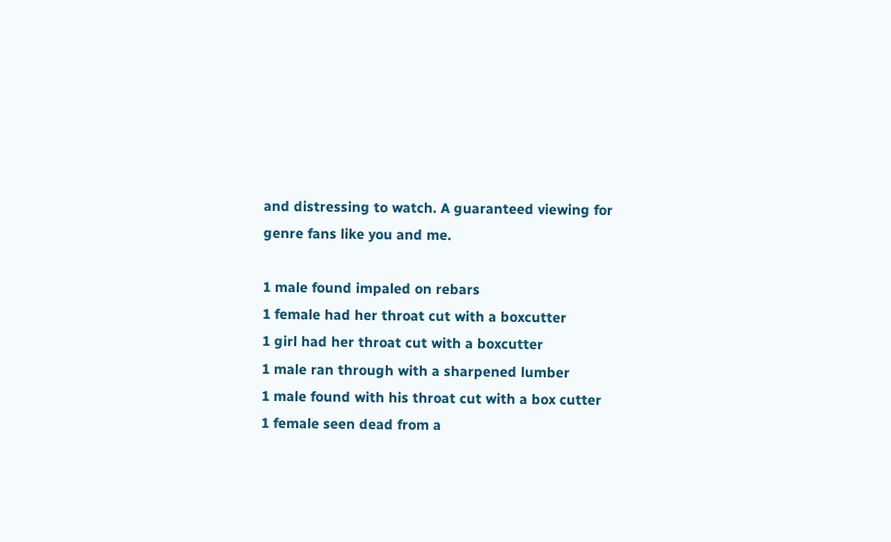and distressing to watch. A guaranteed viewing for genre fans like you and me.

1 male found impaled on rebars
1 female had her throat cut with a boxcutter
1 girl had her throat cut with a boxcutter
1 male ran through with a sharpened lumber
1 male found with his throat cut with a box cutter
1 female seen dead from a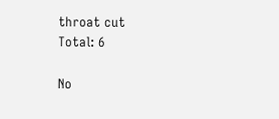throat cut
Total: 6

No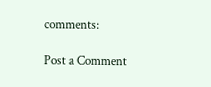comments:

Post a Comment